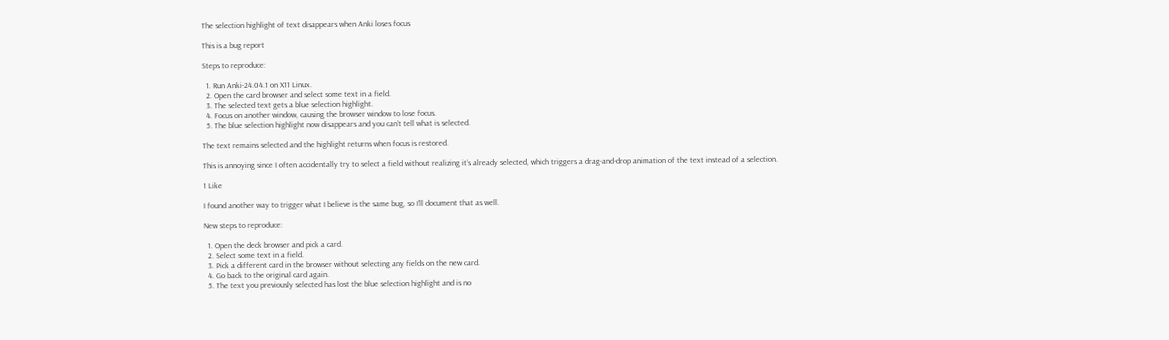The selection highlight of text disappears when Anki loses focus

This is a bug report

Steps to reproduce:

  1. Run Anki-24.04.1 on X11 Linux.
  2. Open the card browser and select some text in a field.
  3. The selected text gets a blue selection highlight.
  4. Focus on another window, causing the browser window to lose focus.
  5. The blue selection highlight now disappears and you can’t tell what is selected.

The text remains selected and the highlight returns when focus is restored.

This is annoying since I often accidentally try to select a field without realizing it’s already selected, which triggers a drag-and-drop animation of the text instead of a selection.

1 Like

I found another way to trigger what I believe is the same bug, so I’ll document that as well.

New steps to reproduce:

  1. Open the deck browser and pick a card.
  2. Select some text in a field.
  3. Pick a different card in the browser without selecting any fields on the new card.
  4. Go back to the original card again.
  5. The text you previously selected has lost the blue selection highlight and is no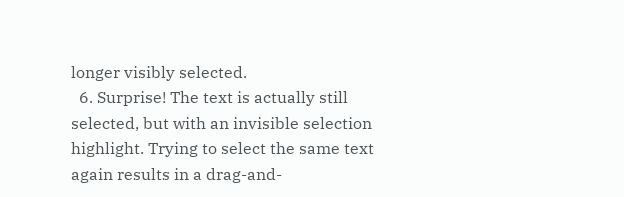longer visibly selected.
  6. Surprise! The text is actually still selected, but with an invisible selection highlight. Trying to select the same text again results in a drag-and-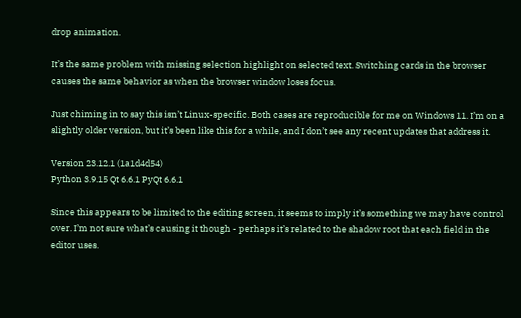drop animation.

It’s the same problem with missing selection highlight on selected text. Switching cards in the browser causes the same behavior as when the browser window loses focus.

Just chiming in to say this isn’t Linux-specific. Both cases are reproducible for me on Windows 11. I’m on a slightly older version, but it’s been like this for a while, and I don’t see any recent updates that address it.

Version 23.12.1 (1a1d4d54)
Python 3.9.15 Qt 6.6.1 PyQt 6.6.1

Since this appears to be limited to the editing screen, it seems to imply it’s something we may have control over. I’m not sure what’s causing it though - perhaps it’s related to the shadow root that each field in the editor uses.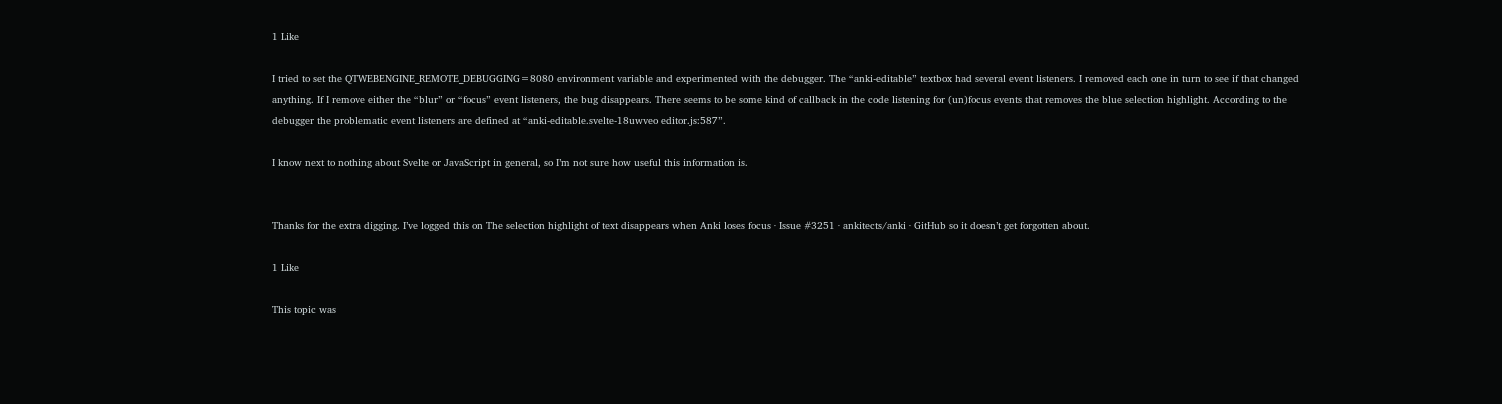1 Like

I tried to set the QTWEBENGINE_REMOTE_DEBUGGING=8080 environment variable and experimented with the debugger. The “anki-editable” textbox had several event listeners. I removed each one in turn to see if that changed anything. If I remove either the “blur” or “focus” event listeners, the bug disappears. There seems to be some kind of callback in the code listening for (un)focus events that removes the blue selection highlight. According to the debugger the problematic event listeners are defined at “anki-editable.svelte-18uwveo editor.js:587”.

I know next to nothing about Svelte or JavaScript in general, so I’m not sure how useful this information is.


Thanks for the extra digging. I’ve logged this on The selection highlight of text disappears when Anki loses focus · Issue #3251 · ankitects/anki · GitHub so it doesn’t get forgotten about.

1 Like

This topic was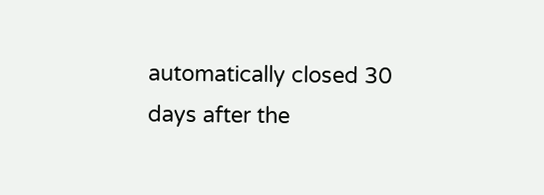automatically closed 30 days after the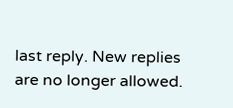last reply. New replies are no longer allowed.